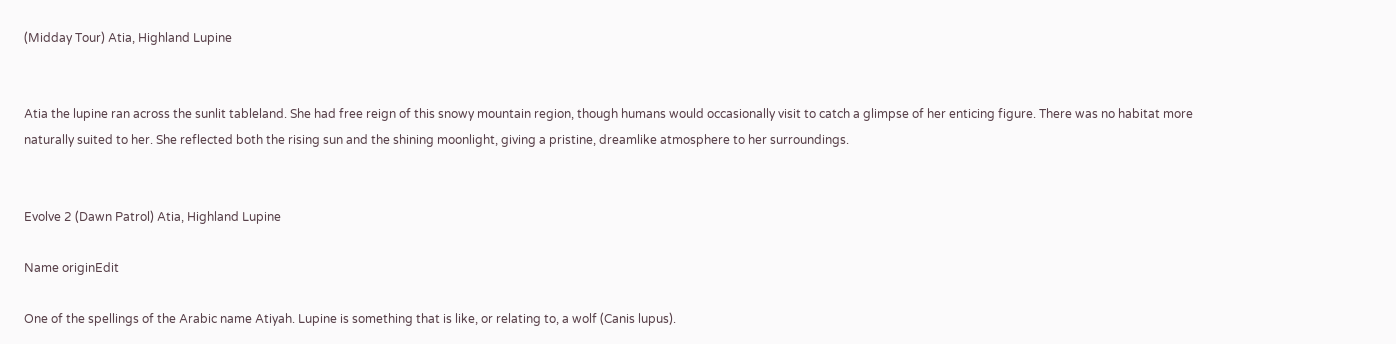(Midday Tour) Atia, Highland Lupine


Atia the lupine ran across the sunlit tableland. She had free reign of this snowy mountain region, though humans would occasionally visit to catch a glimpse of her enticing figure. There was no habitat more naturally suited to her. She reflected both the rising sun and the shining moonlight, giving a pristine, dreamlike atmosphere to her surroundings.


Evolve 2 (Dawn Patrol) Atia, Highland Lupine

Name originEdit

One of the spellings of the Arabic name Atiyah. Lupine is something that is like, or relating to, a wolf (Canis lupus).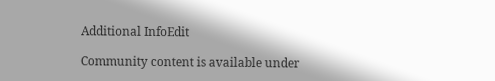Additional InfoEdit

Community content is available under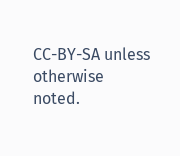CC-BY-SA unless otherwise noted.